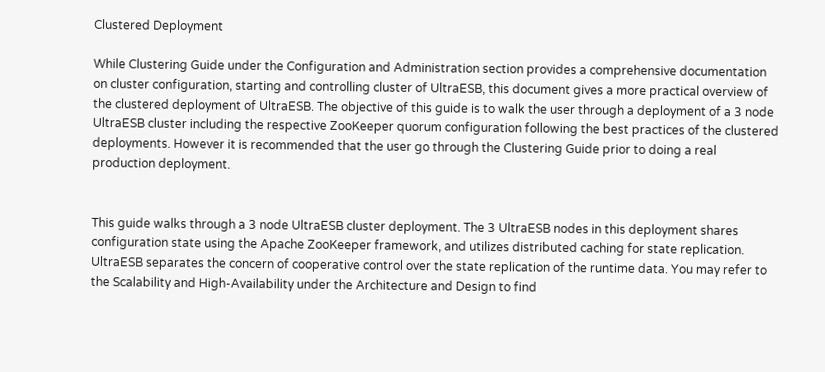Clustered Deployment

While Clustering Guide under the Configuration and Administration section provides a comprehensive documentation on cluster configuration, starting and controlling cluster of UltraESB, this document gives a more practical overview of the clustered deployment of UltraESB. The objective of this guide is to walk the user through a deployment of a 3 node UltraESB cluster including the respective ZooKeeper quorum configuration following the best practices of the clustered deployments. However it is recommended that the user go through the Clustering Guide prior to doing a real production deployment.


This guide walks through a 3 node UltraESB cluster deployment. The 3 UltraESB nodes in this deployment shares configuration state using the Apache ZooKeeper framework, and utilizes distributed caching for state replication. UltraESB separates the concern of cooperative control over the state replication of the runtime data. You may refer to the Scalability and High-Availability under the Architecture and Design to find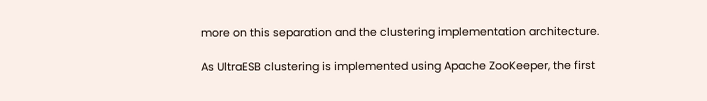more on this separation and the clustering implementation architecture.

As UltraESB clustering is implemented using Apache ZooKeeper, the first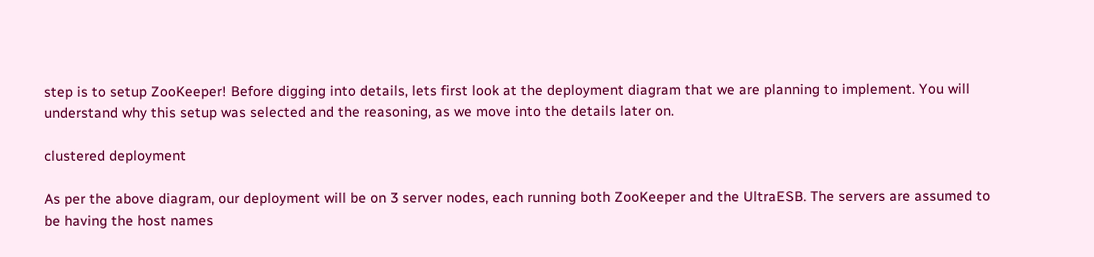step is to setup ZooKeeper! Before digging into details, lets first look at the deployment diagram that we are planning to implement. You will understand why this setup was selected and the reasoning, as we move into the details later on.

clustered deployment

As per the above diagram, our deployment will be on 3 server nodes, each running both ZooKeeper and the UltraESB. The servers are assumed to be having the host names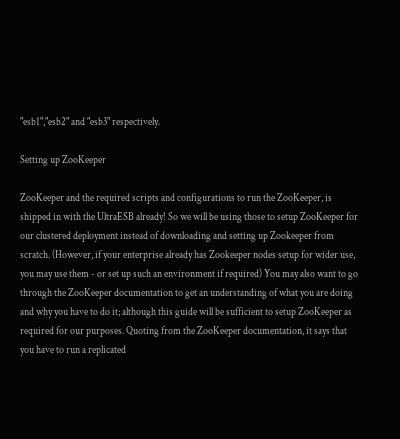"esb1","esb2" and "esb3" respectively.

Setting up ZooKeeper

ZooKeeper and the required scripts and configurations to run the ZooKeeper, is shipped in with the UltraESB already! So we will be using those to setup ZooKeeper for our clustered deployment instead of downloading and setting up Zookeeper from scratch. (However, if your enterprise already has Zookeeper nodes setup for wider use, you may use them - or set up such an environment if required) You may also want to go through the ZooKeeper documentation to get an understanding of what you are doing and why you have to do it; although this guide will be sufficient to setup ZooKeeper as required for our purposes. Quoting from the ZooKeeper documentation, it says that you have to run a replicated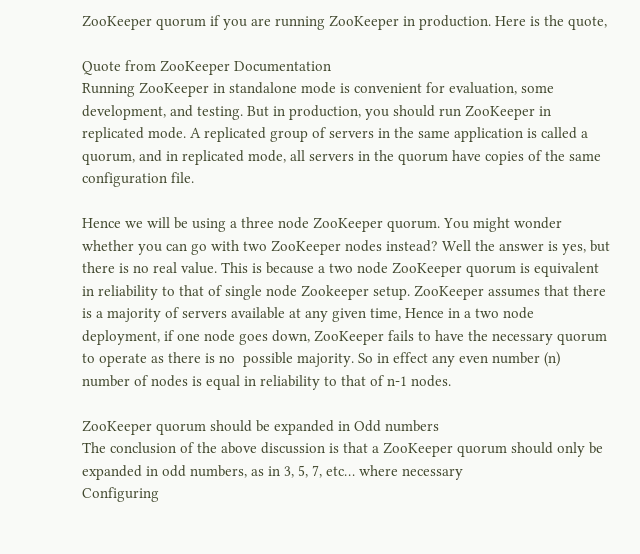ZooKeeper quorum if you are running ZooKeeper in production. Here is the quote,

Quote from ZooKeeper Documentation
Running ZooKeeper in standalone mode is convenient for evaluation, some development, and testing. But in production, you should run ZooKeeper in replicated mode. A replicated group of servers in the same application is called a quorum, and in replicated mode, all servers in the quorum have copies of the same configuration file.

Hence we will be using a three node ZooKeeper quorum. You might wonder whether you can go with two ZooKeeper nodes instead? Well the answer is yes, but there is no real value. This is because a two node ZooKeeper quorum is equivalent in reliability to that of single node Zookeeper setup. ZooKeeper assumes that there is a majority of servers available at any given time, Hence in a two node deployment, if one node goes down, ZooKeeper fails to have the necessary quorum to operate as there is no  possible majority. So in effect any even number (n) number of nodes is equal in reliability to that of n-1 nodes.

ZooKeeper quorum should be expanded in Odd numbers
The conclusion of the above discussion is that a ZooKeeper quorum should only be expanded in odd numbers, as in 3, 5, 7, etc… where necessary
Configuring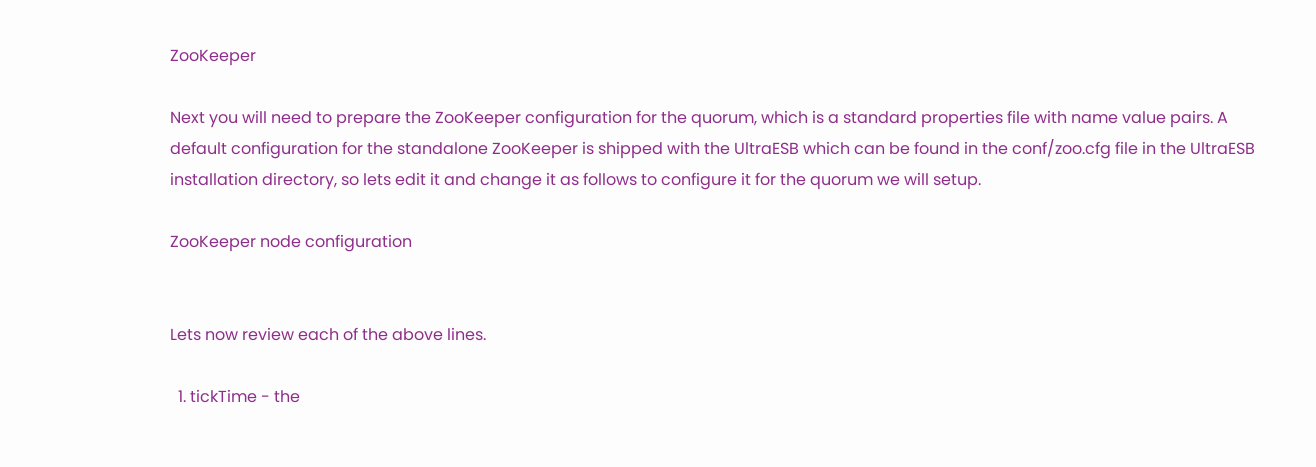ZooKeeper

Next you will need to prepare the ZooKeeper configuration for the quorum, which is a standard properties file with name value pairs. A default configuration for the standalone ZooKeeper is shipped with the UltraESB which can be found in the conf/zoo.cfg file in the UltraESB installation directory, so lets edit it and change it as follows to configure it for the quorum we will setup.

ZooKeeper node configuration


Lets now review each of the above lines.

  1. tickTime - the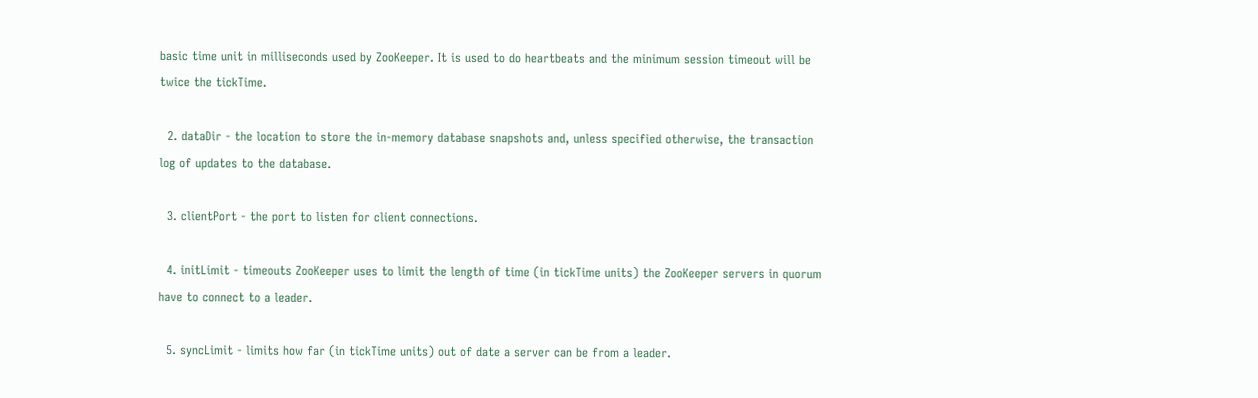basic time unit in milliseconds used by ZooKeeper. It is used to do heartbeats and the minimum session timeout will be twice the tickTime.

  2. dataDir - the location to store the in-memory database snapshots and, unless specified otherwise, the transaction log of updates to the database.

  3. clientPort - the port to listen for client connections.

  4. initLimit - timeouts ZooKeeper uses to limit the length of time (in tickTime units) the ZooKeeper servers in quorum have to connect to a leader.

  5. syncLimit - limits how far (in tickTime units) out of date a server can be from a leader.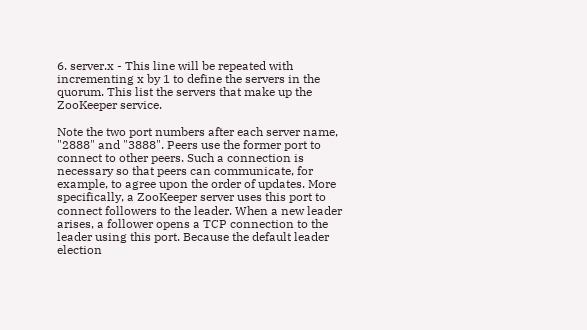6. server.x - This line will be repeated with incrementing x by 1 to define the servers in the quorum. This list the servers that make up the ZooKeeper service.

Note the two port numbers after each server name, "2888" and "3888". Peers use the former port to connect to other peers. Such a connection is necessary so that peers can communicate, for example, to agree upon the order of updates. More specifically, a ZooKeeper server uses this port to connect followers to the leader. When a new leader arises, a follower opens a TCP connection to the leader using this port. Because the default leader election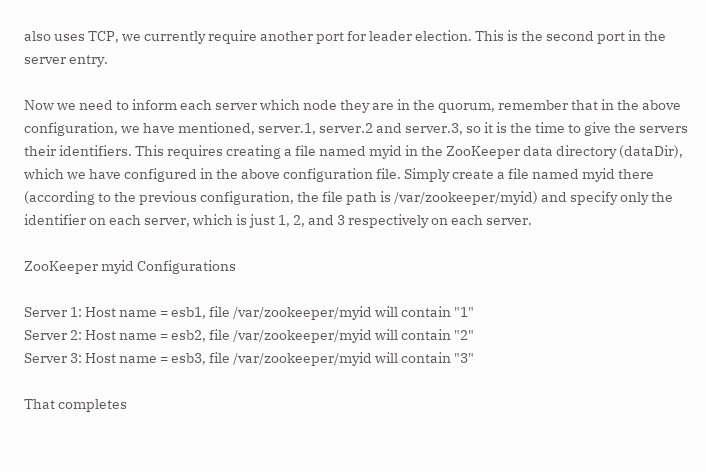also uses TCP, we currently require another port for leader election. This is the second port in the server entry.

Now we need to inform each server which node they are in the quorum, remember that in the above configuration, we have mentioned, server.1, server.2 and server.3, so it is the time to give the servers their identifiers. This requires creating a file named myid in the ZooKeeper data directory (dataDir), which we have configured in the above configuration file. Simply create a file named myid there (according to the previous configuration, the file path is /var/zookeeper/myid) and specify only the identifier on each server, which is just 1, 2, and 3 respectively on each server.

ZooKeeper myid Configurations

Server 1: Host name = esb1, file /var/zookeeper/myid will contain "1"
Server 2: Host name = esb2, file /var/zookeeper/myid will contain "2"
Server 3: Host name = esb3, file /var/zookeeper/myid will contain "3"

That completes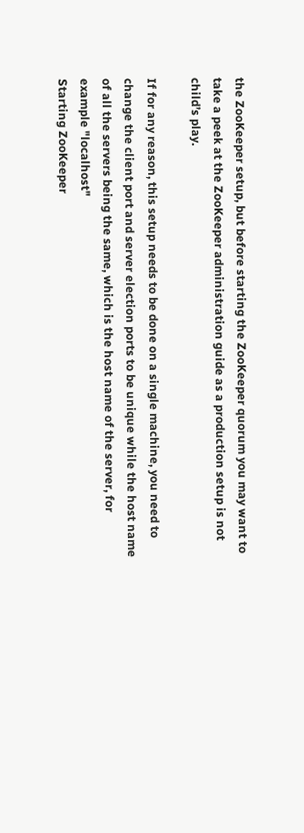the ZooKeeper setup, but before starting the ZooKeeper quorum you may want to take a peek at the ZooKeeper administration guide as a production setup is not child’s play.

If for any reason, this setup needs to be done on a single machine, you need to change the client port and server election ports to be unique while the host name of all the servers being the same, which is the host name of the server, for example "localhost"
Starting ZooKeeper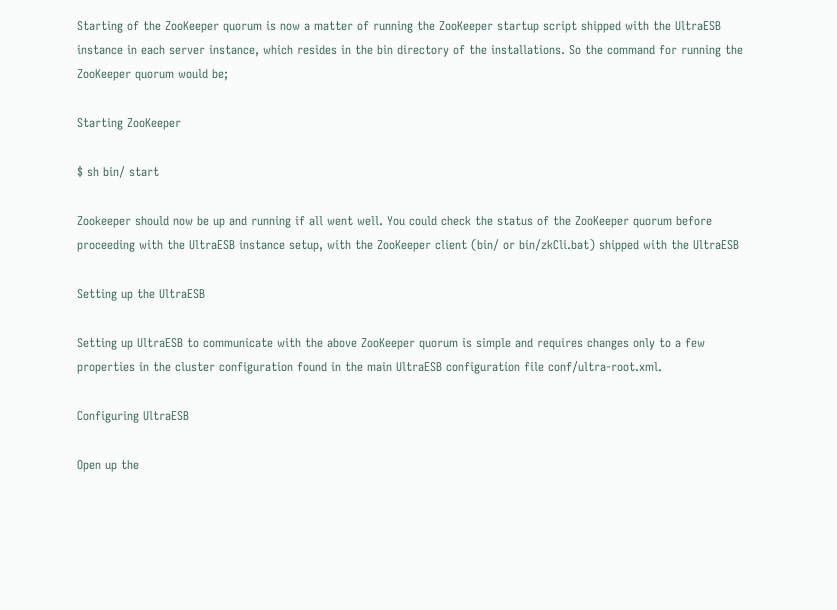Starting of the ZooKeeper quorum is now a matter of running the ZooKeeper startup script shipped with the UltraESB instance in each server instance, which resides in the bin directory of the installations. So the command for running the ZooKeeper quorum would be;

Starting ZooKeeper

$ sh bin/ start

Zookeeper should now be up and running if all went well. You could check the status of the ZooKeeper quorum before proceeding with the UltraESB instance setup, with the ZooKeeper client (bin/ or bin/zkCli.bat) shipped with the UltraESB

Setting up the UltraESB

Setting up UltraESB to communicate with the above ZooKeeper quorum is simple and requires changes only to a few properties in the cluster configuration found in the main UltraESB configuration file conf/ultra-root.xml.

Configuring UltraESB

Open up the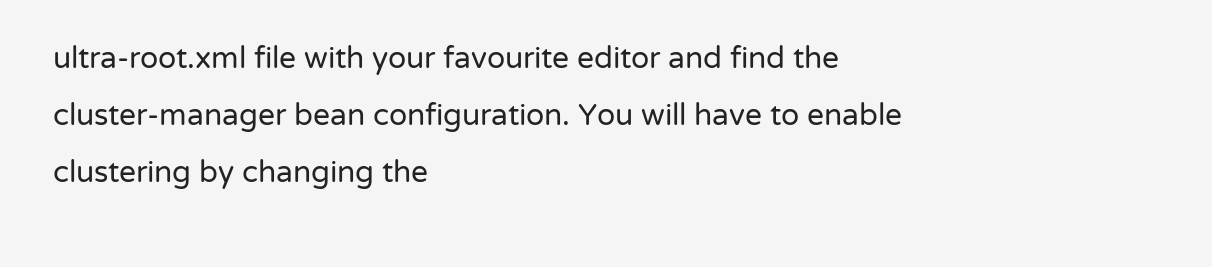ultra-root.xml file with your favourite editor and find the cluster-manager bean configuration. You will have to enable clustering by changing the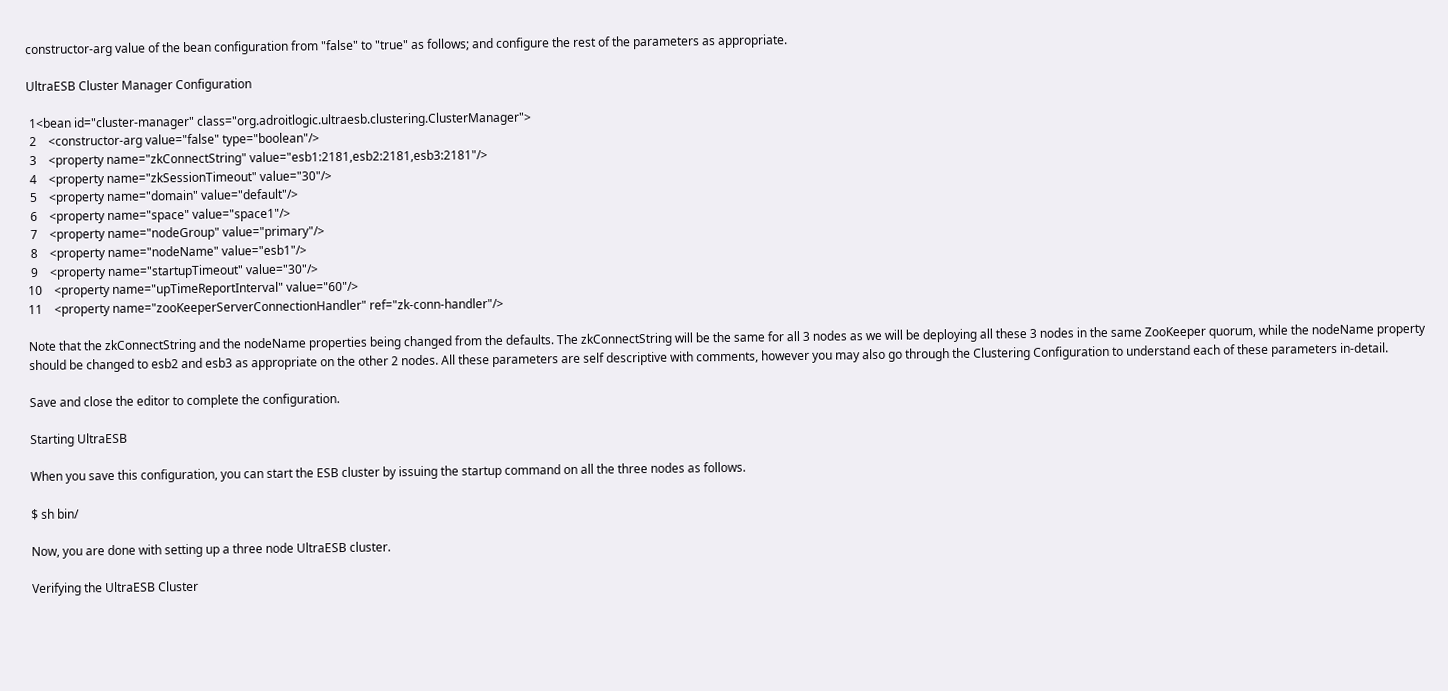constructor-arg value of the bean configuration from "false" to "true" as follows; and configure the rest of the parameters as appropriate.

UltraESB Cluster Manager Configuration

 1<bean id="cluster-manager" class="org.adroitlogic.ultraesb.clustering.ClusterManager">
 2    <constructor-arg value="false" type="boolean"/>
 3    <property name="zkConnectString" value="esb1:2181,esb2:2181,esb3:2181"/>
 4    <property name="zkSessionTimeout" value="30"/>
 5    <property name="domain" value="default"/>
 6    <property name="space" value="space1"/>
 7    <property name="nodeGroup" value="primary"/>
 8    <property name="nodeName" value="esb1"/>
 9    <property name="startupTimeout" value="30"/>
10    <property name="upTimeReportInterval" value="60"/>
11    <property name="zooKeeperServerConnectionHandler" ref="zk-conn-handler"/>

Note that the zkConnectString and the nodeName properties being changed from the defaults. The zkConnectString will be the same for all 3 nodes as we will be deploying all these 3 nodes in the same ZooKeeper quorum, while the nodeName property should be changed to esb2 and esb3 as appropriate on the other 2 nodes. All these parameters are self descriptive with comments, however you may also go through the Clustering Configuration to understand each of these parameters in-detail.

Save and close the editor to complete the configuration.

Starting UltraESB

When you save this configuration, you can start the ESB cluster by issuing the startup command on all the three nodes as follows.

$ sh bin/

Now, you are done with setting up a three node UltraESB cluster.

Verifying the UltraESB Cluster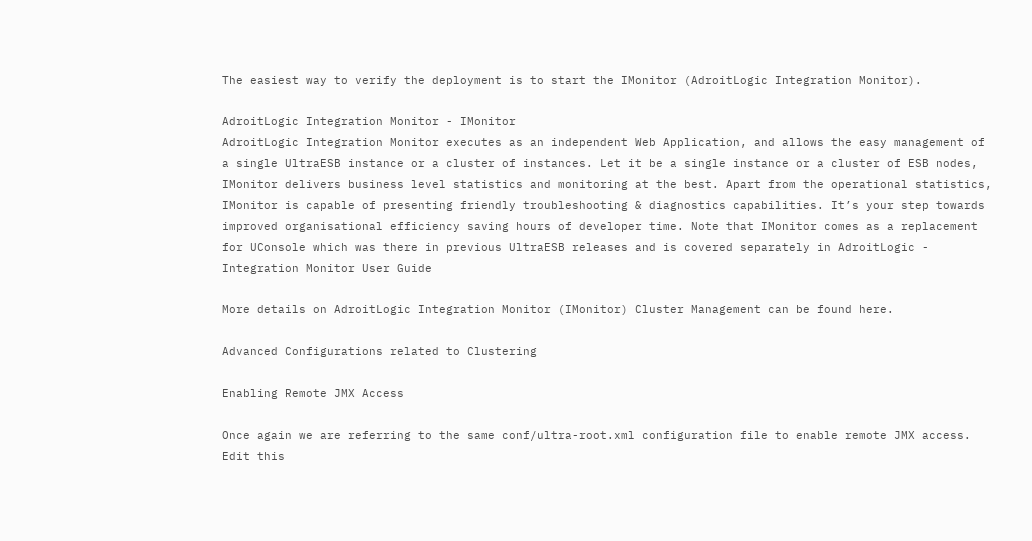The easiest way to verify the deployment is to start the IMonitor (AdroitLogic Integration Monitor).

AdroitLogic Integration Monitor - IMonitor
AdroitLogic Integration Monitor executes as an independent Web Application, and allows the easy management of a single UltraESB instance or a cluster of instances. Let it be a single instance or a cluster of ESB nodes, IMonitor delivers business level statistics and monitoring at the best. Apart from the operational statistics, IMonitor is capable of presenting friendly troubleshooting & diagnostics capabilities. It’s your step towards improved organisational efficiency saving hours of developer time. Note that IMonitor comes as a replacement for UConsole which was there in previous UltraESB releases and is covered separately in AdroitLogic - Integration Monitor User Guide

More details on AdroitLogic Integration Monitor (IMonitor) Cluster Management can be found here.

Advanced Configurations related to Clustering

Enabling Remote JMX Access

Once again we are referring to the same conf/ultra-root.xml configuration file to enable remote JMX access. Edit this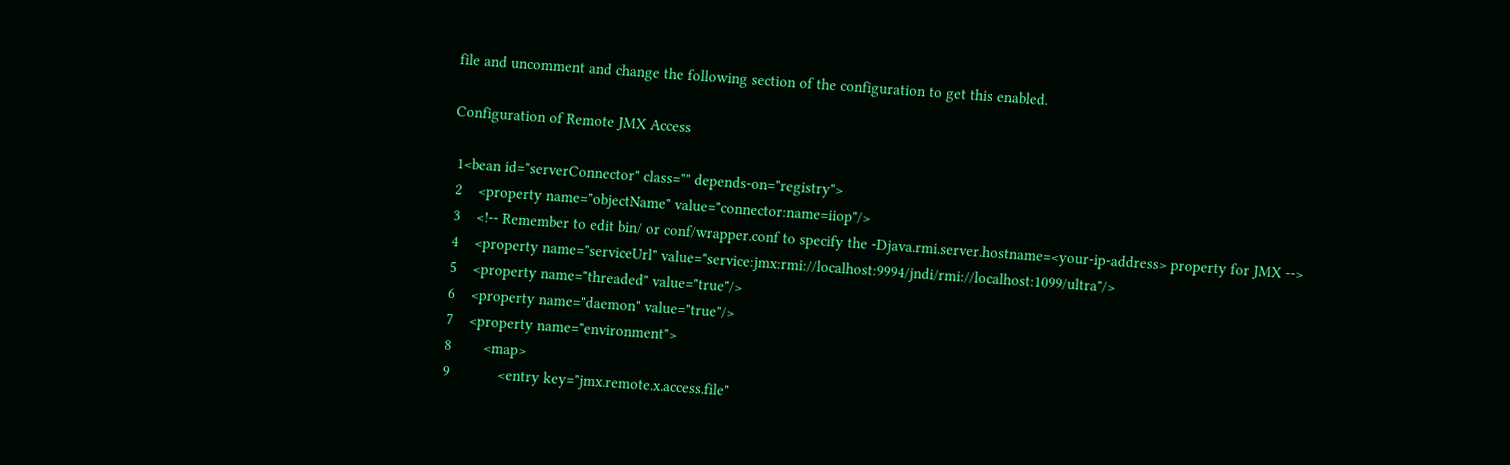file and uncomment and change the following section of the configuration to get this enabled.

Configuration of Remote JMX Access

 1<bean id="serverConnector" class="" depends-on="registry">
 2    <property name="objectName" value="connector:name=iiop"/>
 3    <!-- Remember to edit bin/ or conf/wrapper.conf to specify the -Djava.rmi.server.hostname=<your-ip-address> property for JMX -->
 4    <property name="serviceUrl" value="service:jmx:rmi://localhost:9994/jndi/rmi://localhost:1099/ultra"/>
 5    <property name="threaded" value="true"/>
 6    <property name="daemon" value="true"/>
 7    <property name="environment">
 8        <map>
 9            <entry key="jmx.remote.x.access.file"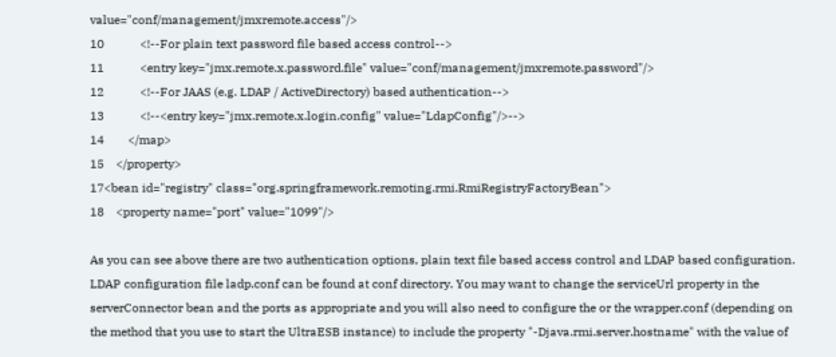value="conf/management/jmxremote.access"/>
10            <!--For plain text password file based access control-->
11            <entry key="jmx.remote.x.password.file" value="conf/management/jmxremote.password"/>
12            <!--For JAAS (e.g. LDAP / ActiveDirectory) based authentication-->
13            <!--<entry key="jmx.remote.x.login.config" value="LdapConfig"/>-->
14        </map>
15    </property>
17<bean id="registry" class="org.springframework.remoting.rmi.RmiRegistryFactoryBean">
18    <property name="port" value="1099"/>

As you can see above there are two authentication options, plain text file based access control and LDAP based configuration. LDAP configuration file ladp.conf can be found at conf directory. You may want to change the serviceUrl property in the serverConnector bean and the ports as appropriate and you will also need to configure the or the wrapper.conf (depending on the method that you use to start the UltraESB instance) to include the property "-Djava.rmi.server.hostname" with the value of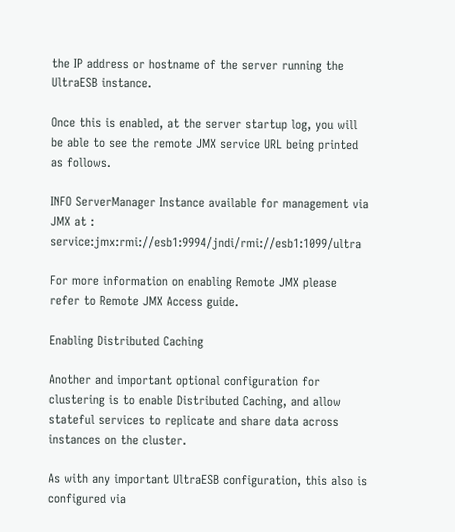the IP address or hostname of the server running the UltraESB instance.

Once this is enabled, at the server startup log, you will be able to see the remote JMX service URL being printed as follows.

INFO ServerManager Instance available for management via JMX at : service:jmx:rmi://esb1:9994/jndi/rmi://esb1:1099/ultra

For more information on enabling Remote JMX please refer to Remote JMX Access guide.

Enabling Distributed Caching

Another and important optional configuration for clustering is to enable Distributed Caching, and allow stateful services to replicate and share data across instances on the cluster.

As with any important UltraESB configuration, this also is configured via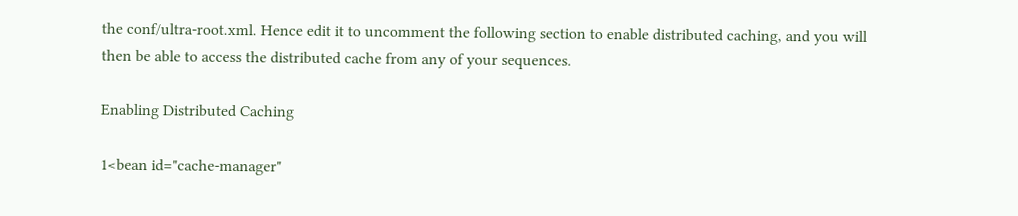the conf/ultra-root.xml. Hence edit it to uncomment the following section to enable distributed caching, and you will then be able to access the distributed cache from any of your sequences.

Enabling Distributed Caching

1<bean id="cache-manager"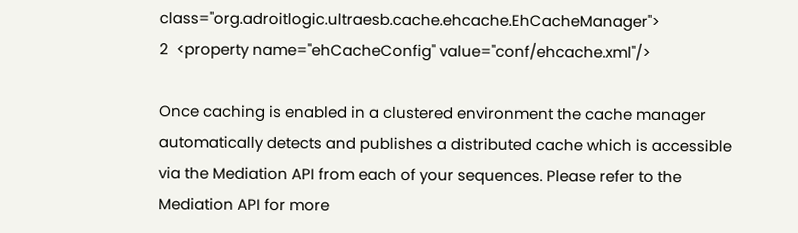class="org.adroitlogic.ultraesb.cache.ehcache.EhCacheManager">
2  <property name="ehCacheConfig" value="conf/ehcache.xml"/>

Once caching is enabled in a clustered environment the cache manager automatically detects and publishes a distributed cache which is accessible via the Mediation API from each of your sequences. Please refer to the Mediation API for more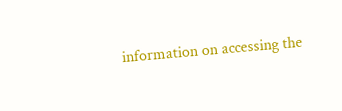information on accessing the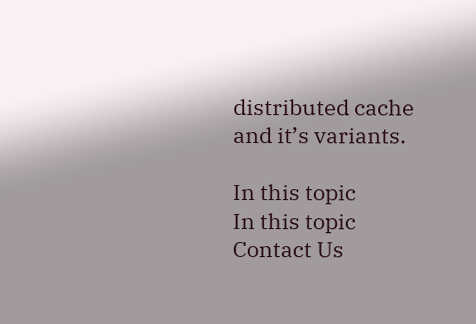distributed cache and it’s variants.

In this topic
In this topic
Contact Us